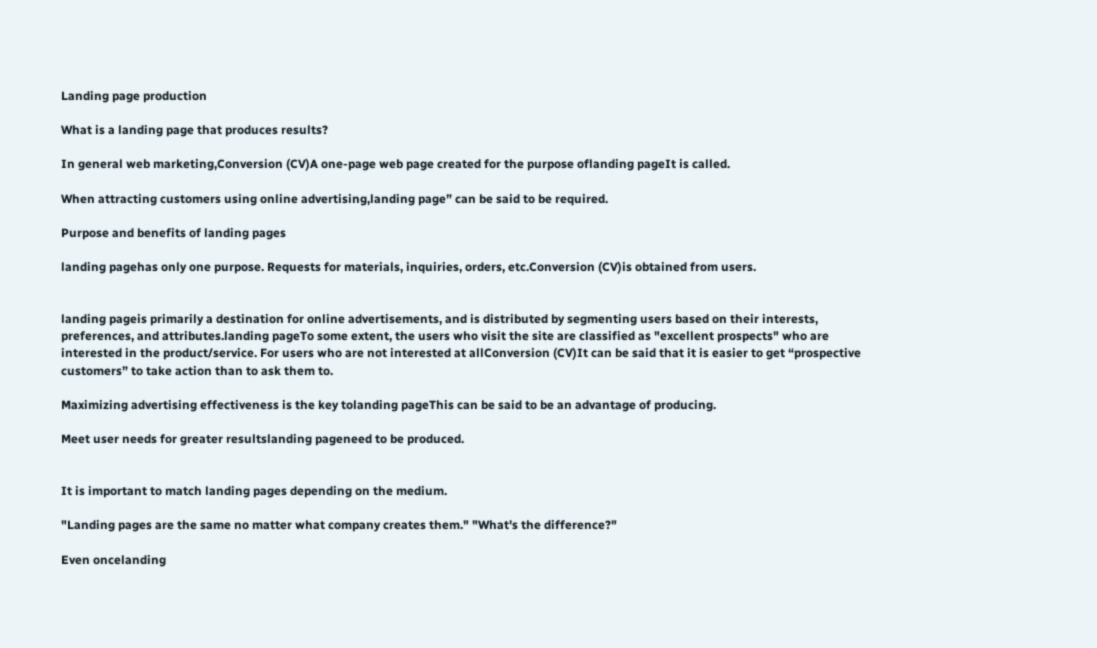Landing page production

What is a landing page that produces results?

In general web marketing,Conversion (CV)A one-page web page created for the purpose oflanding pageIt is called.

When attracting customers using online advertising,landing page” can be said to be required.

Purpose and benefits of landing pages

landing pagehas only one purpose. Requests for materials, inquiries, orders, etc.Conversion (CV)is obtained from users.


landing pageis primarily a destination for online advertisements, and is distributed by segmenting users based on their interests, preferences, and attributes.landing pageTo some extent, the users who visit the site are classified as "excellent prospects" who are interested in the product/service. For users who are not interested at allConversion (CV)It can be said that it is easier to get “prospective customers” to take action than to ask them to.

Maximizing advertising effectiveness is the key tolanding pageThis can be said to be an advantage of producing.

Meet user needs for greater resultslanding pageneed to be produced.


It is important to match landing pages depending on the medium.

"Landing pages are the same no matter what company creates them." "What's the difference?"

Even oncelanding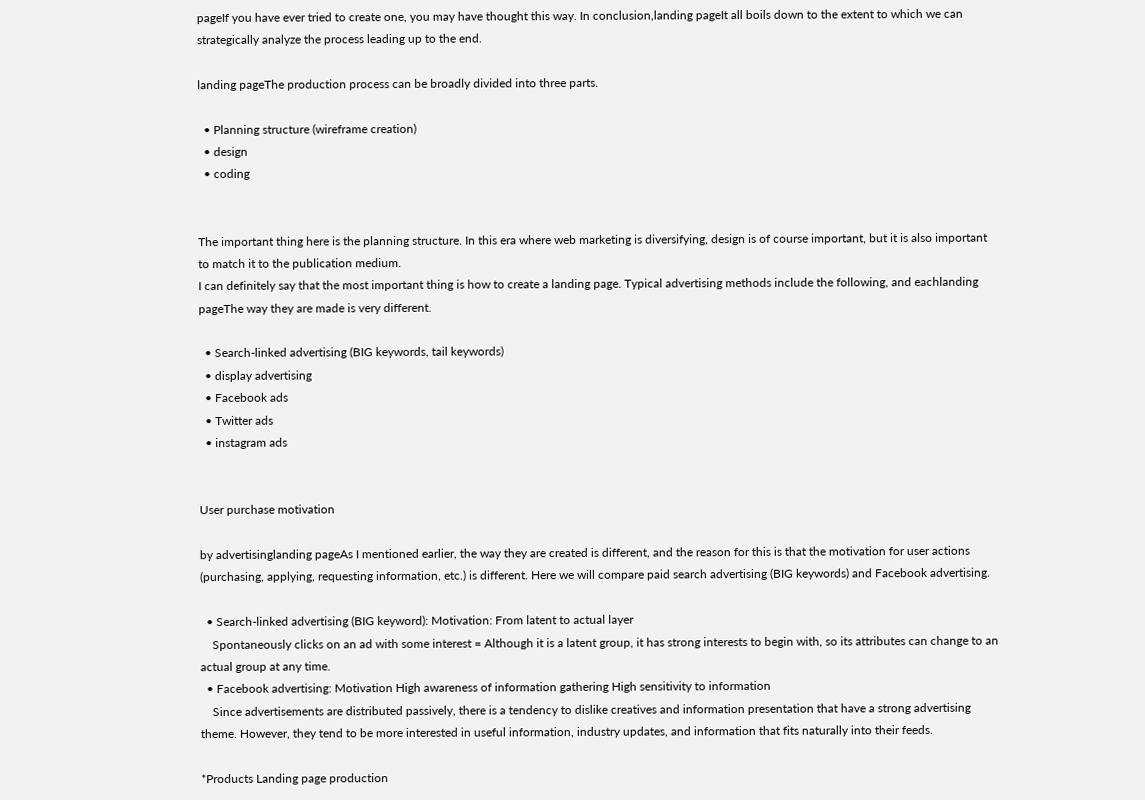pageIf you have ever tried to create one, you may have thought this way. In conclusion,landing pageIt all boils down to the extent to which we can strategically analyze the process leading up to the end.

landing pageThe production process can be broadly divided into three parts.

  • Planning structure (wireframe creation)
  • design
  • coding


The important thing here is the planning structure. In this era where web marketing is diversifying, design is of course important, but it is also important to match it to the publication medium.
I can definitely say that the most important thing is how to create a landing page. Typical advertising methods include the following, and eachlanding pageThe way they are made is very different.

  • Search-linked advertising (BIG keywords, tail keywords)
  • display advertising
  • Facebook ads
  • Twitter ads
  • instagram ads


User purchase motivation

by advertisinglanding pageAs I mentioned earlier, the way they are created is different, and the reason for this is that the motivation for user actions (purchasing, applying, requesting information, etc.) is different. Here we will compare paid search advertising (BIG keywords) and Facebook advertising.

  • Search-linked advertising (BIG keyword): Motivation: From latent to actual layer
    Spontaneously clicks on an ad with some interest = Although it is a latent group, it has strong interests to begin with, so its attributes can change to an actual group at any time.
  • Facebook advertising: Motivation High awareness of information gathering High sensitivity to information
    Since advertisements are distributed passively, there is a tendency to dislike creatives and information presentation that have a strong advertising theme. However, they tend to be more interested in useful information, industry updates, and information that fits naturally into their feeds.

*Products Landing page production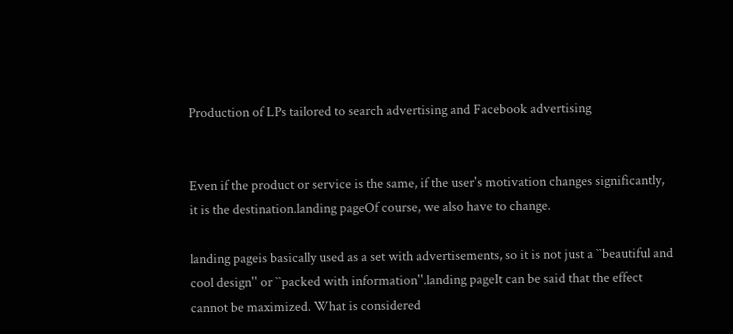Production of LPs tailored to search advertising and Facebook advertising


Even if the product or service is the same, if the user's motivation changes significantly, it is the destination.landing pageOf course, we also have to change.

landing pageis basically used as a set with advertisements, so it is not just a ``beautiful and cool design'' or ``packed with information''.landing pageIt can be said that the effect cannot be maximized. What is considered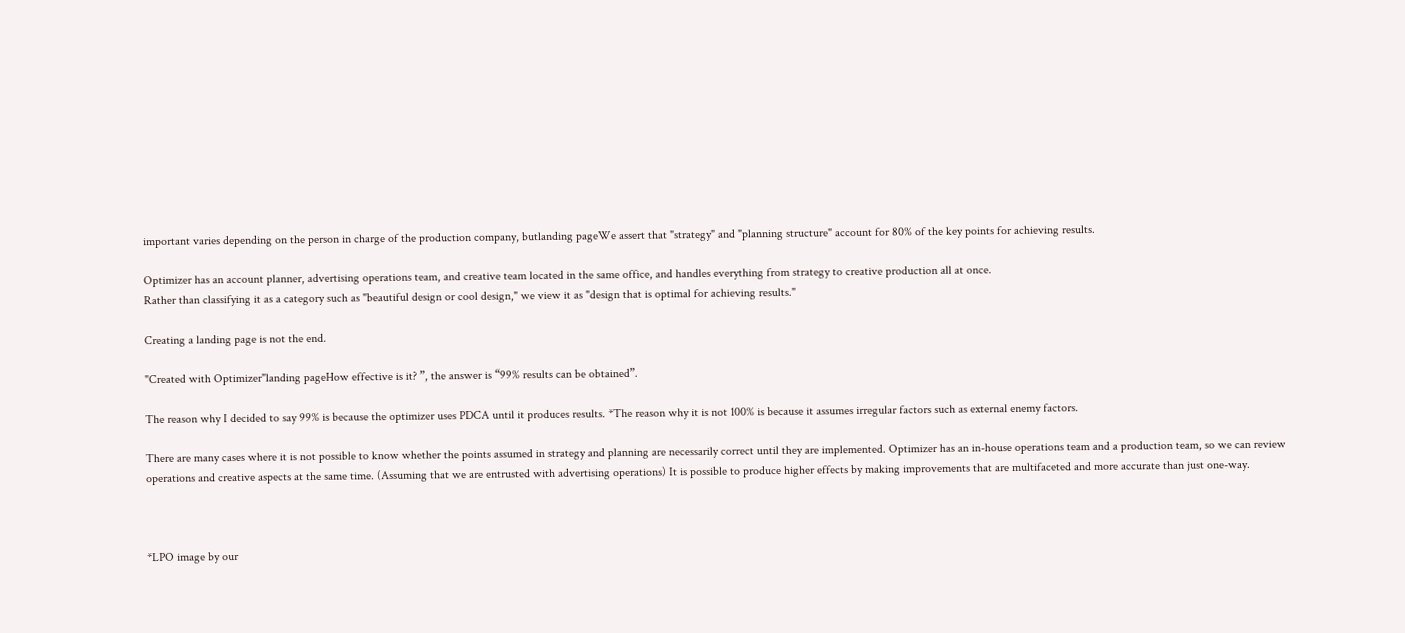important varies depending on the person in charge of the production company, butlanding pageWe assert that "strategy" and "planning structure" account for 80% of the key points for achieving results.

Optimizer has an account planner, advertising operations team, and creative team located in the same office, and handles everything from strategy to creative production all at once.
Rather than classifying it as a category such as "beautiful design or cool design," we view it as "design that is optimal for achieving results."

Creating a landing page is not the end.

"Created with Optimizer"landing pageHow effective is it? ”, the answer is “99% results can be obtained”.

The reason why I decided to say 99% is because the optimizer uses PDCA until it produces results. *The reason why it is not 100% is because it assumes irregular factors such as external enemy factors.

There are many cases where it is not possible to know whether the points assumed in strategy and planning are necessarily correct until they are implemented. Optimizer has an in-house operations team and a production team, so we can review operations and creative aspects at the same time. (Assuming that we are entrusted with advertising operations) It is possible to produce higher effects by making improvements that are multifaceted and more accurate than just one-way.



*LPO image by our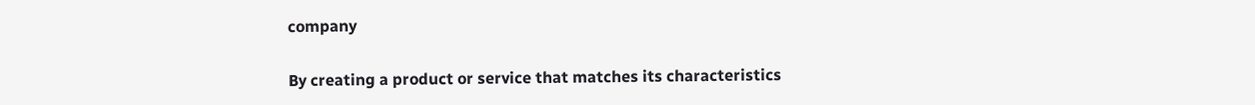company

By creating a product or service that matches its characteristics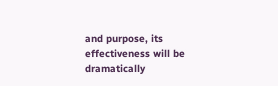and purpose, its effectiveness will be dramatically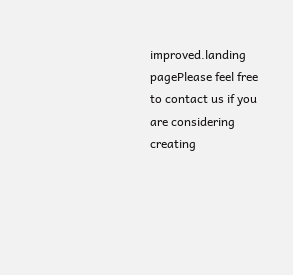improved.landing pagePlease feel free to contact us if you are considering creating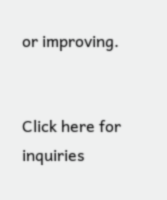or improving.


Click here for inquiries